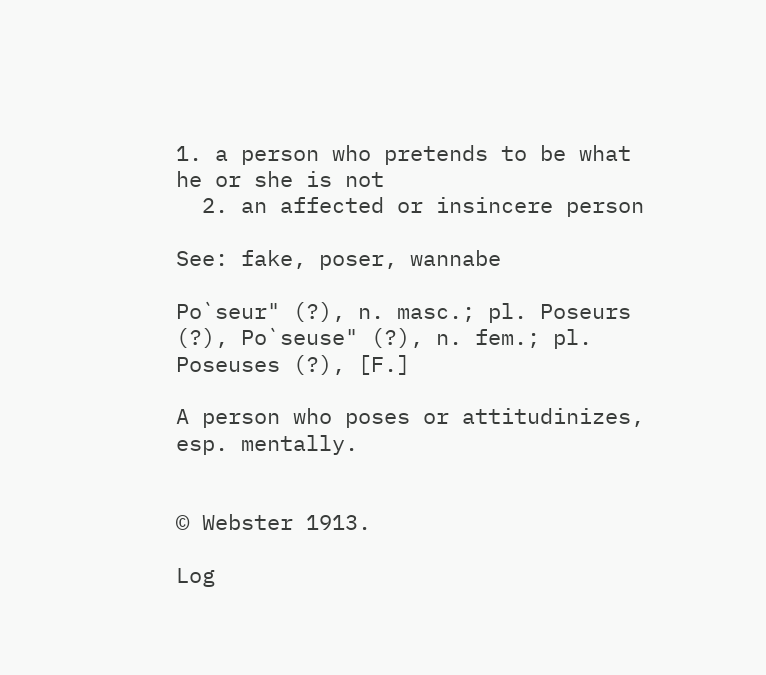1. a person who pretends to be what he or she is not
  2. an affected or insincere person

See: fake, poser, wannabe

Po`seur" (?), n. masc.; pl. Poseurs (?), Po`seuse" (?), n. fem.; pl. Poseuses (?), [F.]

A person who poses or attitudinizes, esp. mentally.


© Webster 1913.

Log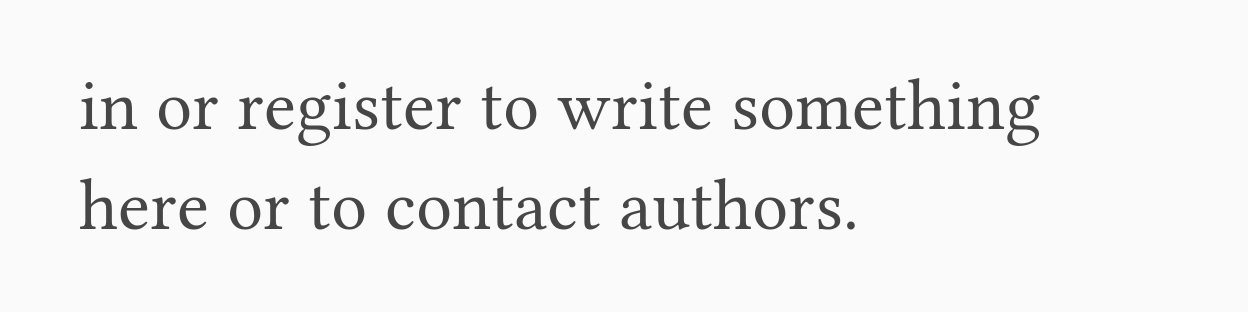in or register to write something here or to contact authors.